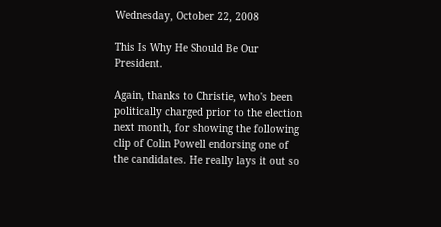Wednesday, October 22, 2008

This Is Why He Should Be Our President.

Again, thanks to Christie, who's been politically charged prior to the election next month, for showing the following clip of Colin Powell endorsing one of the candidates. He really lays it out so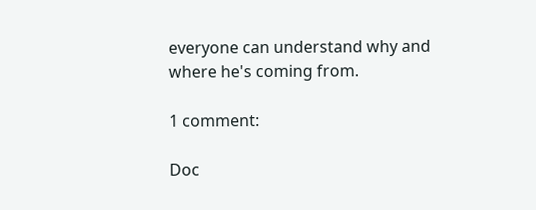everyone can understand why and where he's coming from.

1 comment:

Doc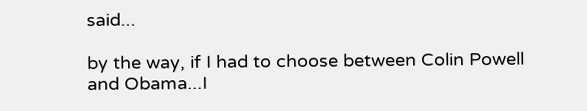said...

by the way, if I had to choose between Colin Powell and Obama...I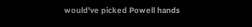would've picked Powell hands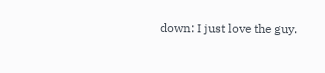down: I just love the guy.